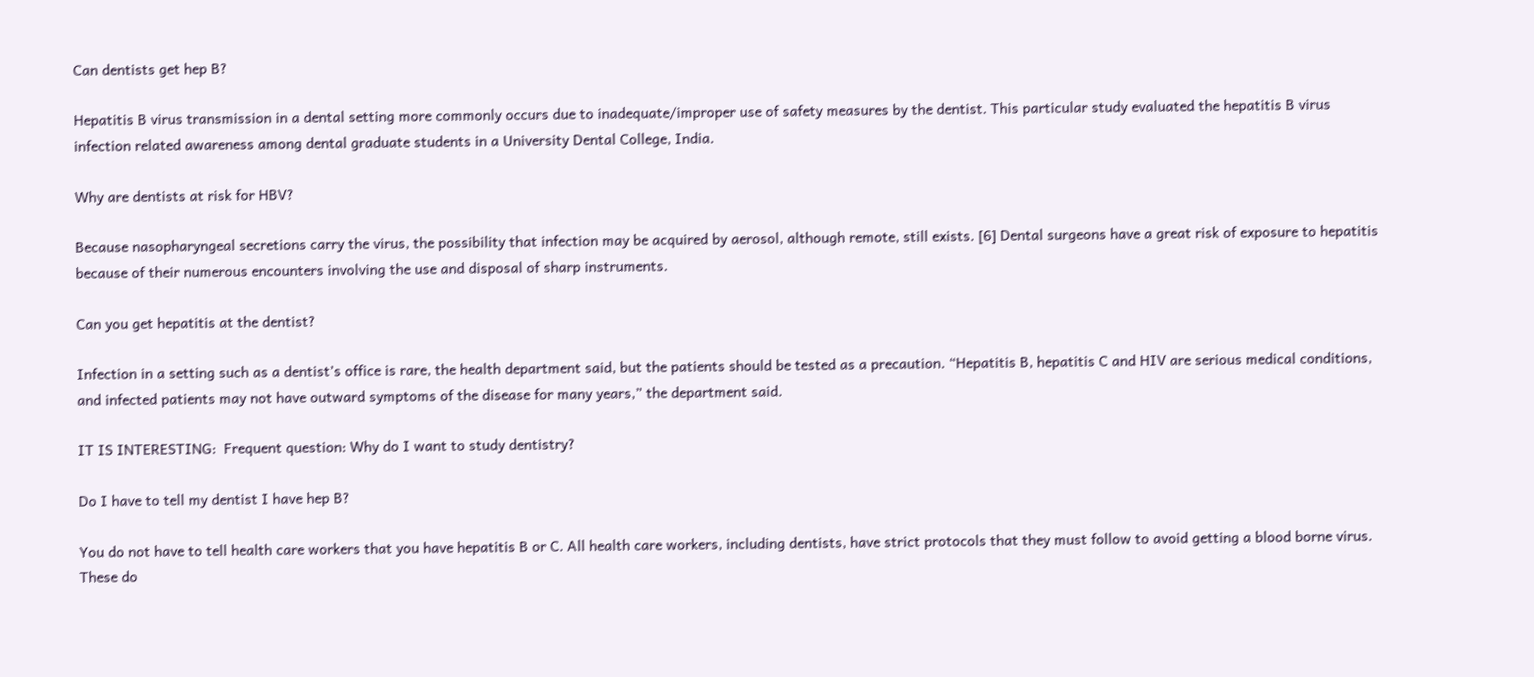Can dentists get hep B?

Hepatitis B virus transmission in a dental setting more commonly occurs due to inadequate/improper use of safety measures by the dentist. This particular study evaluated the hepatitis B virus infection related awareness among dental graduate students in a University Dental College, India.

Why are dentists at risk for HBV?

Because nasopharyngeal secretions carry the virus, the possibility that infection may be acquired by aerosol, although remote, still exists. [6] Dental surgeons have a great risk of exposure to hepatitis because of their numerous encounters involving the use and disposal of sharp instruments.

Can you get hepatitis at the dentist?

Infection in a setting such as a dentist’s office is rare, the health department said, but the patients should be tested as a precaution. “Hepatitis B, hepatitis C and HIV are serious medical conditions, and infected patients may not have outward symptoms of the disease for many years,” the department said.

IT IS INTERESTING:  Frequent question: Why do I want to study dentistry?

Do I have to tell my dentist I have hep B?

You do not have to tell health care workers that you have hepatitis B or C. All health care workers, including dentists, have strict protocols that they must follow to avoid getting a blood borne virus. These do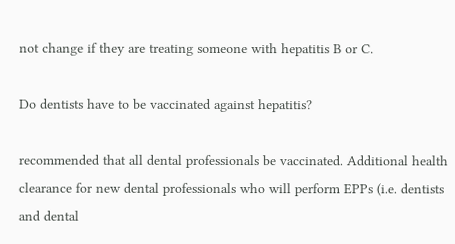not change if they are treating someone with hepatitis B or C.

Do dentists have to be vaccinated against hepatitis?

recommended that all dental professionals be vaccinated. Additional health clearance for new dental professionals who will perform EPPs (i.e. dentists and dental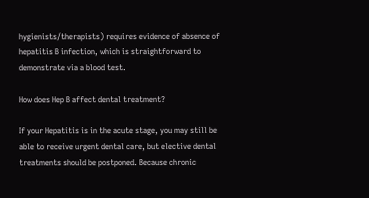hygienists/therapists) requires evidence of absence of hepatitis B infection, which is straightforward to demonstrate via a blood test.

How does Hep B affect dental treatment?

If your Hepatitis is in the acute stage, you may still be able to receive urgent dental care, but elective dental treatments should be postponed. Because chronic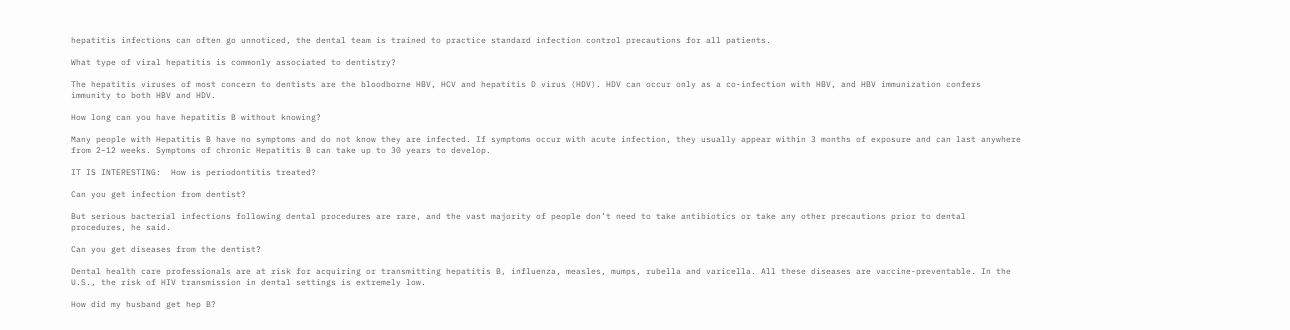hepatitis infections can often go unnoticed, the dental team is trained to practice standard infection control precautions for all patients.

What type of viral hepatitis is commonly associated to dentistry?

The hepatitis viruses of most concern to dentists are the bloodborne HBV, HCV and hepatitis D virus (HDV). HDV can occur only as a co-infection with HBV, and HBV immunization confers immunity to both HBV and HDV.

How long can you have hepatitis B without knowing?

Many people with Hepatitis B have no symptoms and do not know they are infected. If symptoms occur with acute infection, they usually appear within 3 months of exposure and can last anywhere from 2–12 weeks. Symptoms of chronic Hepatitis B can take up to 30 years to develop.

IT IS INTERESTING:  How is periodontitis treated?

Can you get infection from dentist?

But serious bacterial infections following dental procedures are rare, and the vast majority of people don’t need to take antibiotics or take any other precautions prior to dental procedures, he said.

Can you get diseases from the dentist?

Dental health care professionals are at risk for acquiring or transmitting hepatitis B, influenza, measles, mumps, rubella and varicella. All these diseases are vaccine-preventable. In the U.S., the risk of HIV transmission in dental settings is extremely low.

How did my husband get hep B?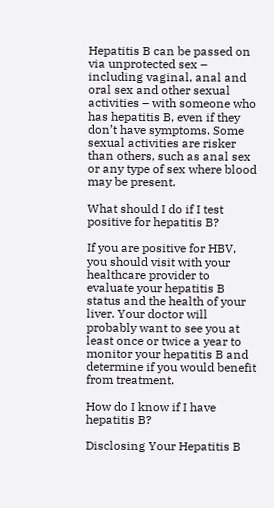Hepatitis B can be passed on via unprotected sex – including vaginal, anal and oral sex and other sexual activities – with someone who has hepatitis B, even if they don’t have symptoms. Some sexual activities are risker than others, such as anal sex or any type of sex where blood may be present.

What should I do if I test positive for hepatitis B?

If you are positive for HBV, you should visit with your healthcare provider to evaluate your hepatitis B status and the health of your liver. Your doctor will probably want to see you at least once or twice a year to monitor your hepatitis B and determine if you would benefit from treatment.

How do I know if I have hepatitis B?

Disclosing Your Hepatitis B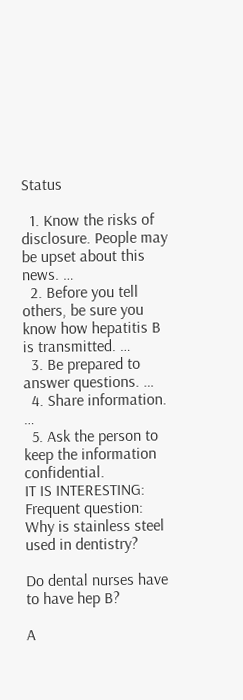Status

  1. Know the risks of disclosure. People may be upset about this news. …
  2. Before you tell others, be sure you know how hepatitis B is transmitted. …
  3. Be prepared to answer questions. …
  4. Share information. …
  5. Ask the person to keep the information confidential.
IT IS INTERESTING:  Frequent question: Why is stainless steel used in dentistry?

Do dental nurses have to have hep B?

A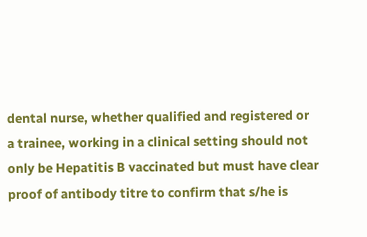dental nurse, whether qualified and registered or a trainee, working in a clinical setting should not only be Hepatitis B vaccinated but must have clear proof of antibody titre to confirm that s/he is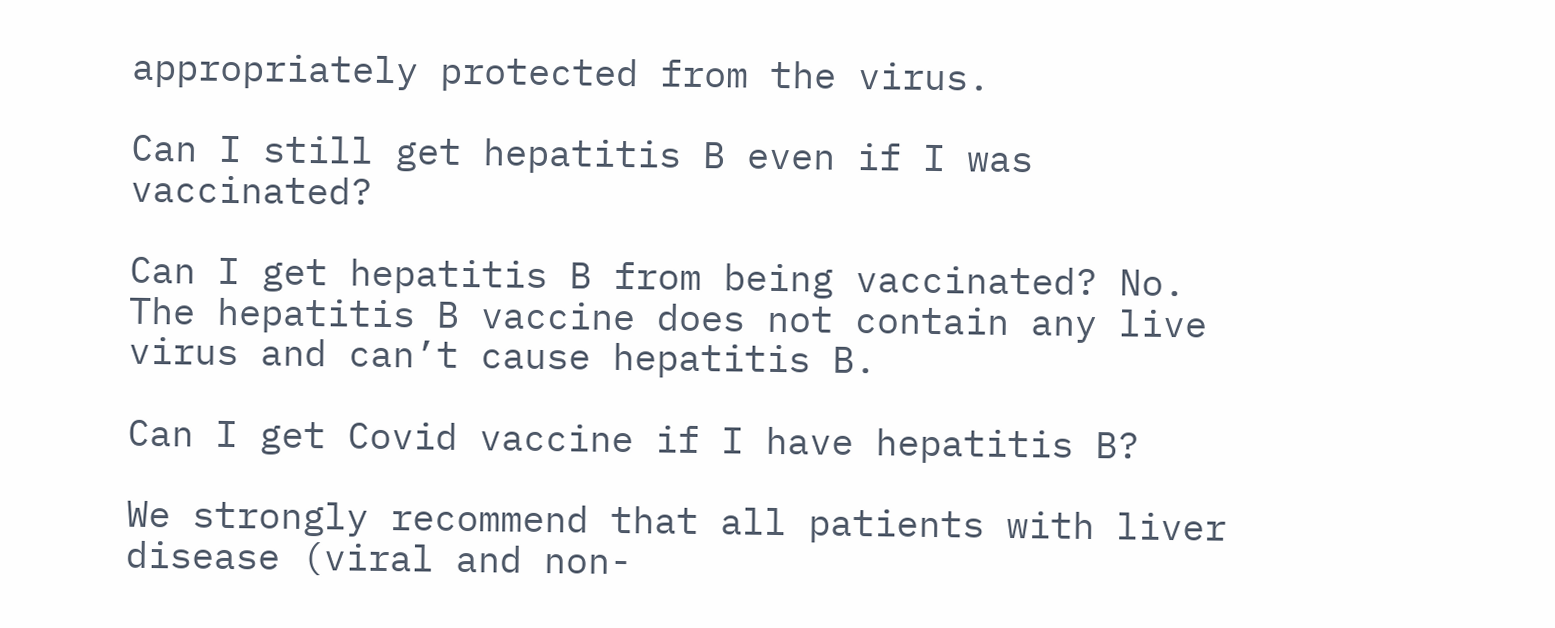appropriately protected from the virus.

Can I still get hepatitis B even if I was vaccinated?

Can I get hepatitis B from being vaccinated? No. The hepatitis B vaccine does not contain any live virus and can’t cause hepatitis B.

Can I get Covid vaccine if I have hepatitis B?

We strongly recommend that all patients with liver disease (viral and non-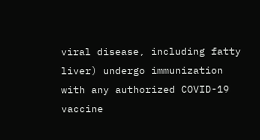viral disease, including fatty liver) undergo immunization with any authorized COVID-19 vaccine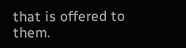that is offered to them.